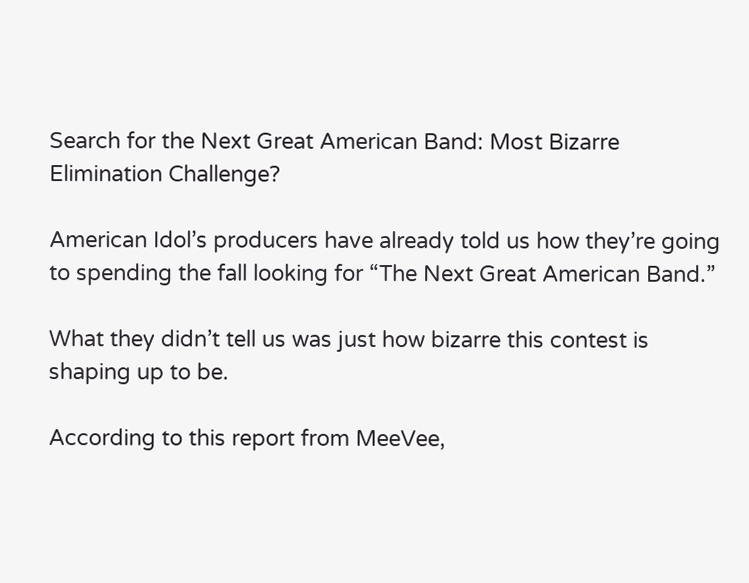Search for the Next Great American Band: Most Bizarre Elimination Challenge?

American Idol’s producers have already told us how they’re going to spending the fall looking for “The Next Great American Band.”

What they didn’t tell us was just how bizarre this contest is shaping up to be.

According to this report from MeeVee,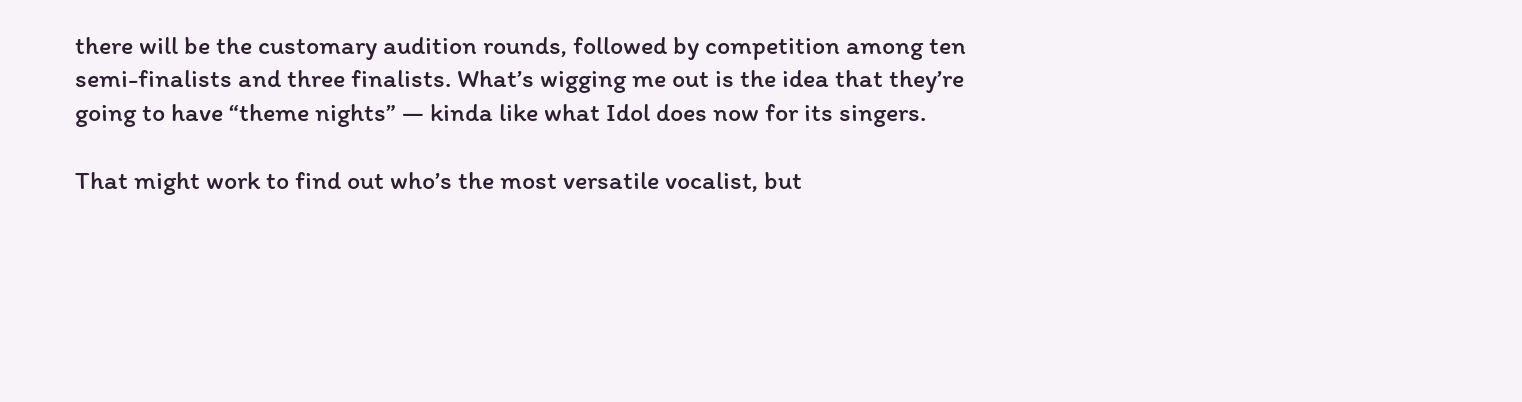there will be the customary audition rounds, followed by competition among ten semi-finalists and three finalists. What’s wigging me out is the idea that they’re going to have “theme nights” — kinda like what Idol does now for its singers.

That might work to find out who’s the most versatile vocalist, but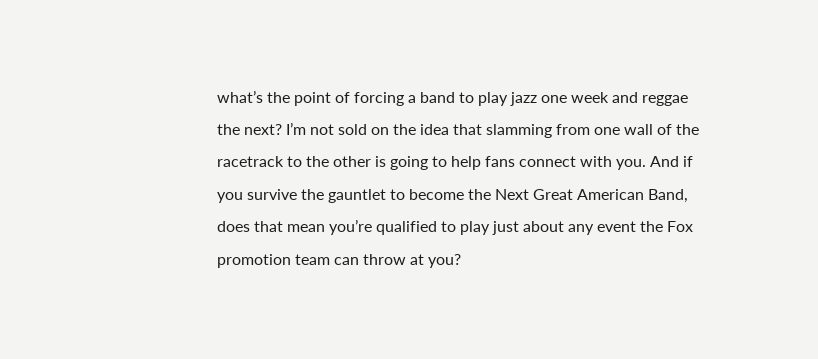what’s the point of forcing a band to play jazz one week and reggae the next? I’m not sold on the idea that slamming from one wall of the racetrack to the other is going to help fans connect with you. And if you survive the gauntlet to become the Next Great American Band, does that mean you’re qualified to play just about any event the Fox promotion team can throw at you?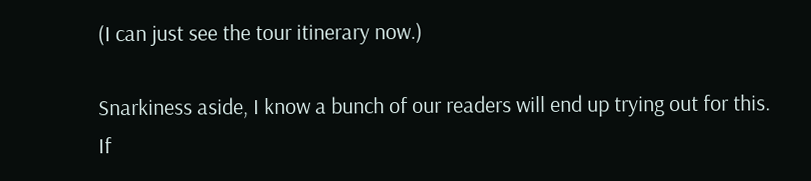(I can just see the tour itinerary now.)

Snarkiness aside, I know a bunch of our readers will end up trying out for this. If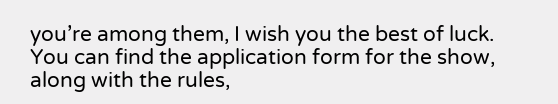you’re among them, I wish you the best of luck. You can find the application form for the show, along with the rules,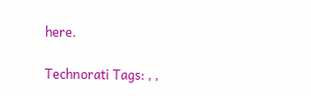here.

Technorati Tags: , ,